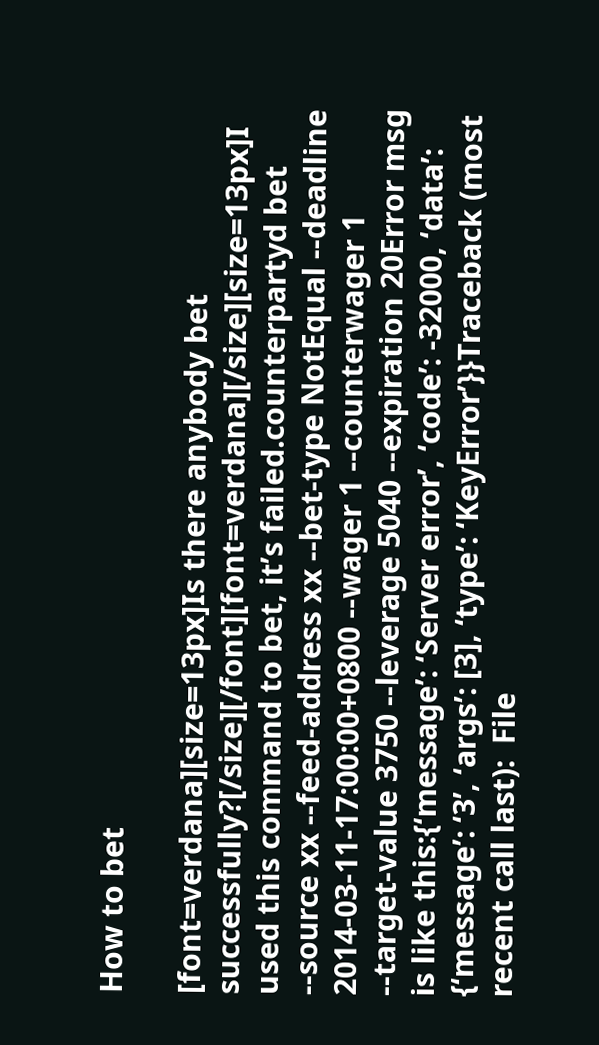How to bet

[font=verdana][size=13px]Is there anybody bet successfully?[/size][/font][font=verdana][/size][size=13px]I used this command to bet, it’s failed.counterpartyd bet --source xx --feed-address xx --bet-type NotEqual --deadline 2014-03-11-17:00:00+0800 --wager 1 --counterwager 1 --target-value 3750 --leverage 5040 --expiration 20Error msg is like this:{‘message’: ‘Server error’, ‘code’: -32000, ‘data’: {‘message’: ‘3’, ‘args’: [3], ‘type’: ‘KeyError’}}Traceback (most recent call last):  File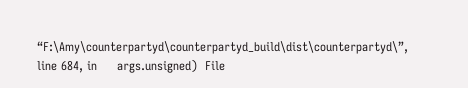“F:\Amy\counterpartyd\counterpartyd_build\dist\counterpartyd\”, line 684, in     args.unsigned)  File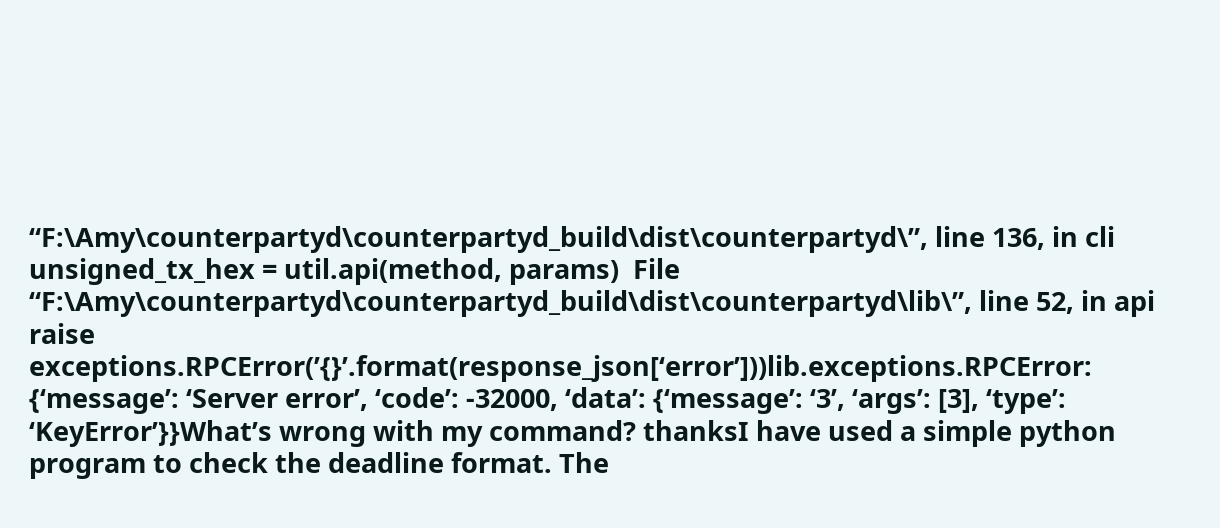“F:\Amy\counterpartyd\counterpartyd_build\dist\counterpartyd\”, line 136, in cli    unsigned_tx_hex = util.api(method, params)  File “F:\Amy\counterpartyd\counterpartyd_build\dist\counterpartyd\lib\”, line 52, in api    raise exceptions.RPCError(’{}’.format(response_json[‘error’]))lib.exceptions.RPCError: {‘message’: ‘Server error’, ‘code’: -32000, ‘data’: {‘message’: ‘3’, ‘args’: [3], ‘type’: ‘KeyError’}}What’s wrong with my command? thanksI have used a simple python program to check the deadline format. The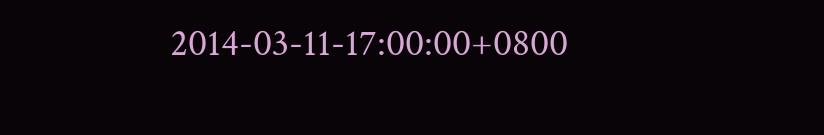2014-03-11-17:00:00+0800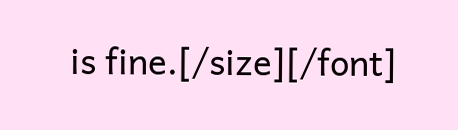is fine.[/size][/font]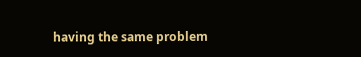having the same problem